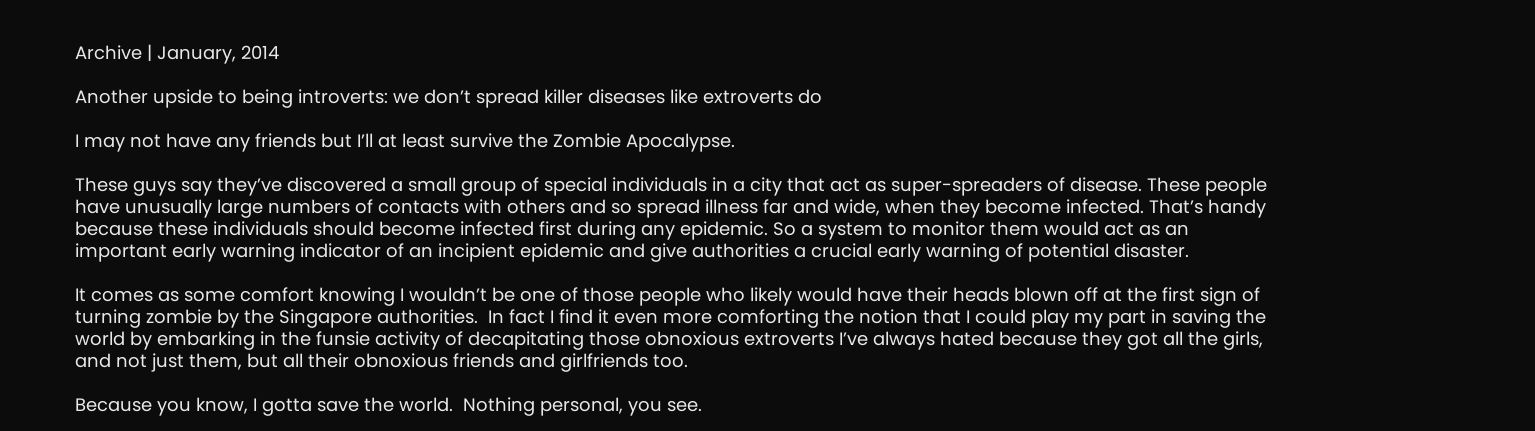Archive | January, 2014

Another upside to being introverts: we don’t spread killer diseases like extroverts do

I may not have any friends but I’ll at least survive the Zombie Apocalypse.

These guys say they’ve discovered a small group of special individuals in a city that act as super-spreaders of disease. These people have unusually large numbers of contacts with others and so spread illness far and wide, when they become infected. That’s handy because these individuals should become infected first during any epidemic. So a system to monitor them would act as an important early warning indicator of an incipient epidemic and give authorities a crucial early warning of potential disaster.

It comes as some comfort knowing I wouldn’t be one of those people who likely would have their heads blown off at the first sign of turning zombie by the Singapore authorities.  In fact I find it even more comforting the notion that I could play my part in saving the world by embarking in the funsie activity of decapitating those obnoxious extroverts I’ve always hated because they got all the girls, and not just them, but all their obnoxious friends and girlfriends too.

Because you know, I gotta save the world.  Nothing personal, you see.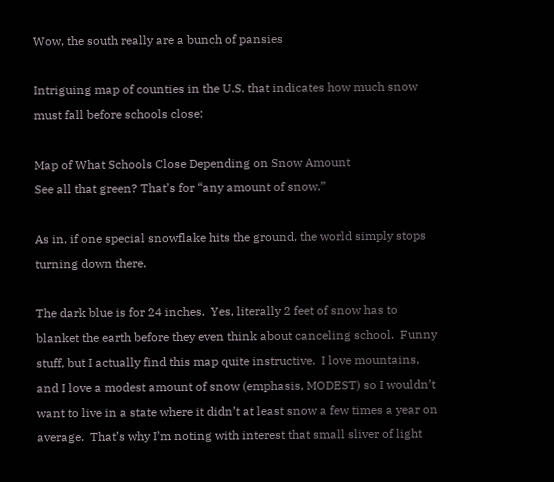Wow, the south really are a bunch of pansies

Intriguing map of counties in the U.S. that indicates how much snow must fall before schools close:

Map of What Schools Close Depending on Snow Amount
See all that green? That’s for “any amount of snow.”

As in, if one special snowflake hits the ground, the world simply stops turning down there.

The dark blue is for 24 inches.  Yes, literally 2 feet of snow has to blanket the earth before they even think about canceling school.  Funny stuff, but I actually find this map quite instructive.  I love mountains, and I love a modest amount of snow (emphasis, MODEST) so I wouldn’t want to live in a state where it didn’t at least snow a few times a year on average.  That’s why I’m noting with interest that small sliver of light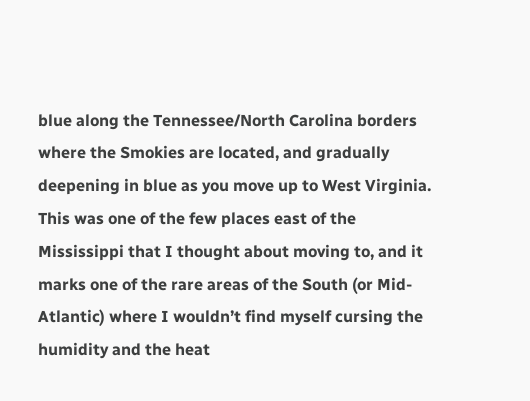blue along the Tennessee/North Carolina borders where the Smokies are located, and gradually deepening in blue as you move up to West Virginia.  This was one of the few places east of the Mississippi that I thought about moving to, and it marks one of the rare areas of the South (or Mid-Atlantic) where I wouldn’t find myself cursing the humidity and the heat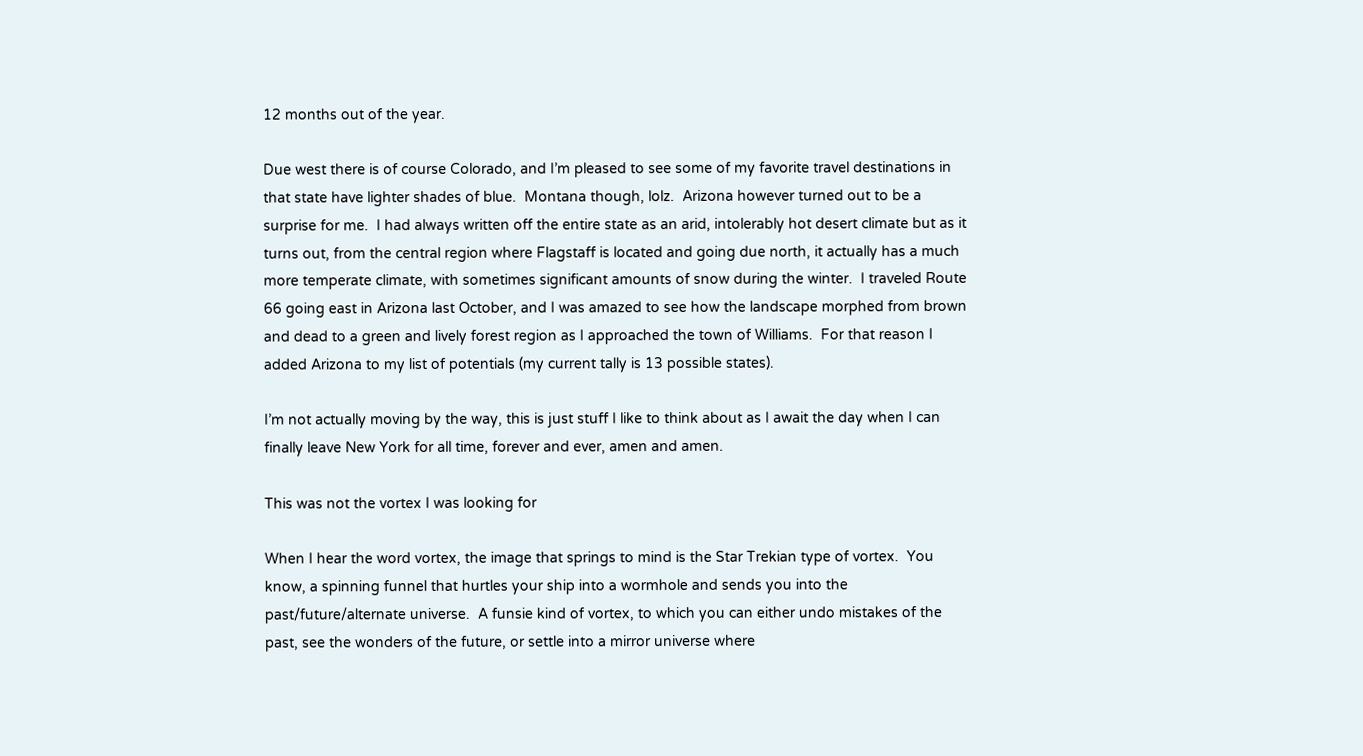12 months out of the year.

Due west there is of course Colorado, and I’m pleased to see some of my favorite travel destinations in that state have lighter shades of blue.  Montana though, lolz.  Arizona however turned out to be a surprise for me.  I had always written off the entire state as an arid, intolerably hot desert climate but as it turns out, from the central region where Flagstaff is located and going due north, it actually has a much more temperate climate, with sometimes significant amounts of snow during the winter.  I traveled Route 66 going east in Arizona last October, and I was amazed to see how the landscape morphed from brown and dead to a green and lively forest region as I approached the town of Williams.  For that reason I added Arizona to my list of potentials (my current tally is 13 possible states).

I’m not actually moving by the way, this is just stuff I like to think about as I await the day when I can finally leave New York for all time, forever and ever, amen and amen.

This was not the vortex I was looking for

When I hear the word vortex, the image that springs to mind is the Star Trekian type of vortex.  You know, a spinning funnel that hurtles your ship into a wormhole and sends you into the past/future/alternate universe.  A funsie kind of vortex, to which you can either undo mistakes of the past, see the wonders of the future, or settle into a mirror universe where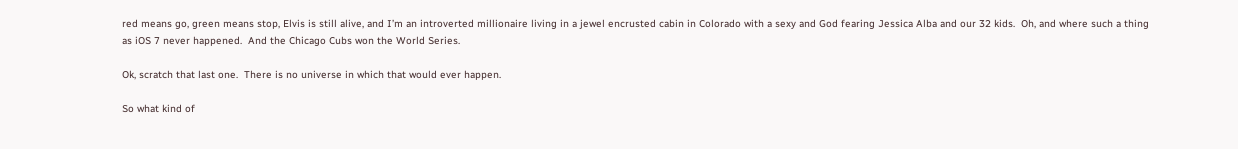red means go, green means stop, Elvis is still alive, and I’m an introverted millionaire living in a jewel encrusted cabin in Colorado with a sexy and God fearing Jessica Alba and our 32 kids.  Oh, and where such a thing as iOS 7 never happened.  And the Chicago Cubs won the World Series.

Ok, scratch that last one.  There is no universe in which that would ever happen.

So what kind of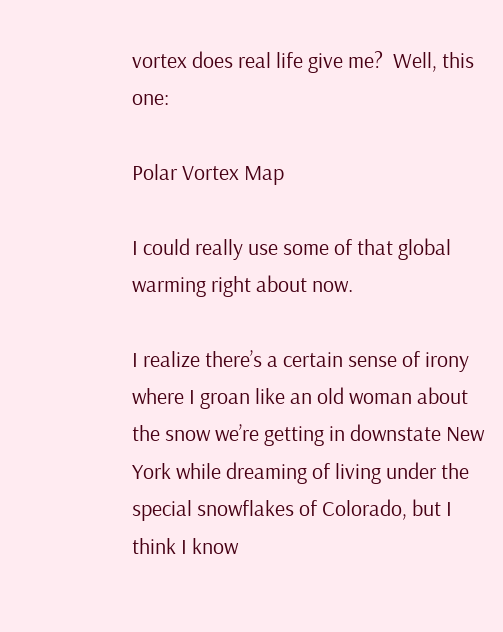vortex does real life give me?  Well, this one:

Polar Vortex Map

I could really use some of that global warming right about now.

I realize there’s a certain sense of irony where I groan like an old woman about the snow we’re getting in downstate New York while dreaming of living under the special snowflakes of Colorado, but I think I know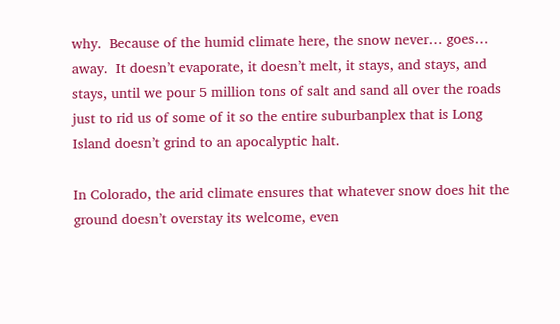why.  Because of the humid climate here, the snow never… goes… away.  It doesn’t evaporate, it doesn’t melt, it stays, and stays, and stays, until we pour 5 million tons of salt and sand all over the roads just to rid us of some of it so the entire suburbanplex that is Long Island doesn’t grind to an apocalyptic halt.

In Colorado, the arid climate ensures that whatever snow does hit the ground doesn’t overstay its welcome, even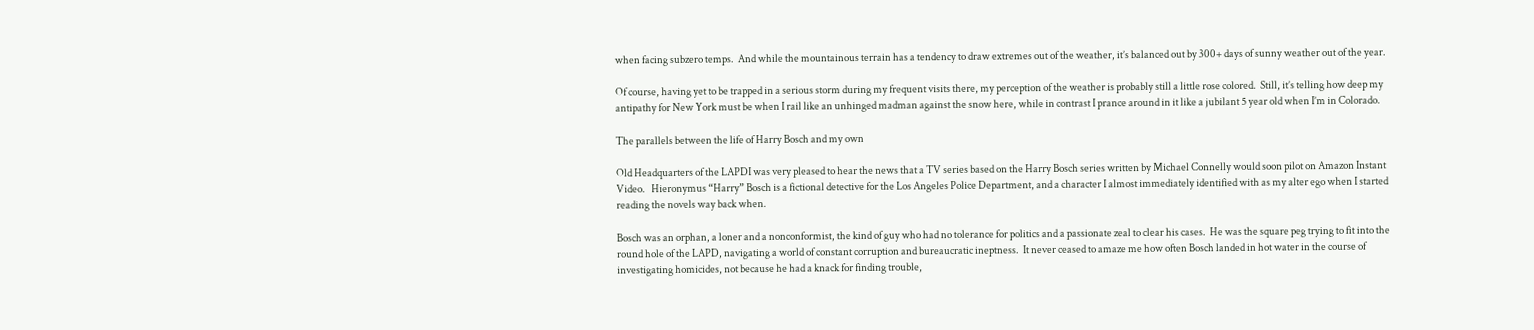when facing subzero temps.  And while the mountainous terrain has a tendency to draw extremes out of the weather, it’s balanced out by 300+ days of sunny weather out of the year.

Of course, having yet to be trapped in a serious storm during my frequent visits there, my perception of the weather is probably still a little rose colored.  Still, it’s telling how deep my antipathy for New York must be when I rail like an unhinged madman against the snow here, while in contrast I prance around in it like a jubilant 5 year old when I’m in Colorado.

The parallels between the life of Harry Bosch and my own

Old Headquarters of the LAPDI was very pleased to hear the news that a TV series based on the Harry Bosch series written by Michael Connelly would soon pilot on Amazon Instant Video.   Hieronymus “Harry” Bosch is a fictional detective for the Los Angeles Police Department, and a character I almost immediately identified with as my alter ego when I started reading the novels way back when.

Bosch was an orphan, a loner and a nonconformist, the kind of guy who had no tolerance for politics and a passionate zeal to clear his cases.  He was the square peg trying to fit into the round hole of the LAPD, navigating a world of constant corruption and bureaucratic ineptness.  It never ceased to amaze me how often Bosch landed in hot water in the course of investigating homicides, not because he had a knack for finding trouble,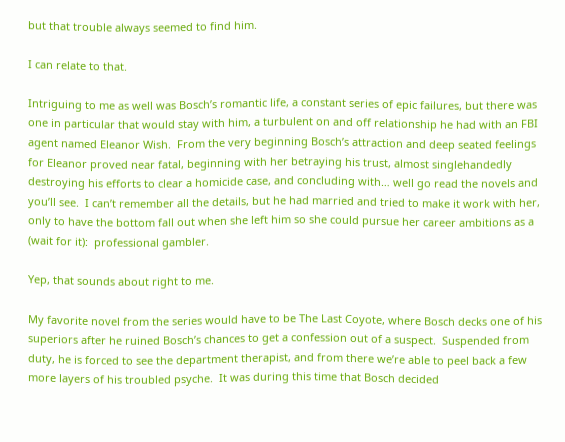but that trouble always seemed to find him.

I can relate to that.

Intriguing to me as well was Bosch’s romantic life, a constant series of epic failures, but there was one in particular that would stay with him, a turbulent on and off relationship he had with an FBI agent named Eleanor Wish.  From the very beginning Bosch’s attraction and deep seated feelings for Eleanor proved near fatal, beginning with her betraying his trust, almost singlehandedly destroying his efforts to clear a homicide case, and concluding with… well go read the novels and you’ll see.  I can’t remember all the details, but he had married and tried to make it work with her, only to have the bottom fall out when she left him so she could pursue her career ambitions as a (wait for it):  professional gambler.

Yep, that sounds about right to me.

My favorite novel from the series would have to be The Last Coyote, where Bosch decks one of his superiors after he ruined Bosch’s chances to get a confession out of a suspect.  Suspended from duty, he is forced to see the department therapist, and from there we’re able to peel back a few more layers of his troubled psyche.  It was during this time that Bosch decided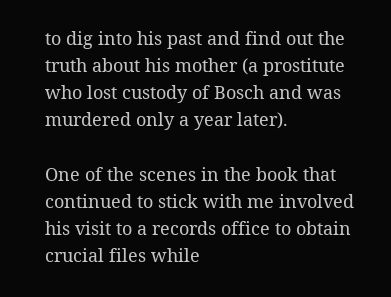to dig into his past and find out the truth about his mother (a prostitute who lost custody of Bosch and was murdered only a year later).

One of the scenes in the book that continued to stick with me involved his visit to a records office to obtain crucial files while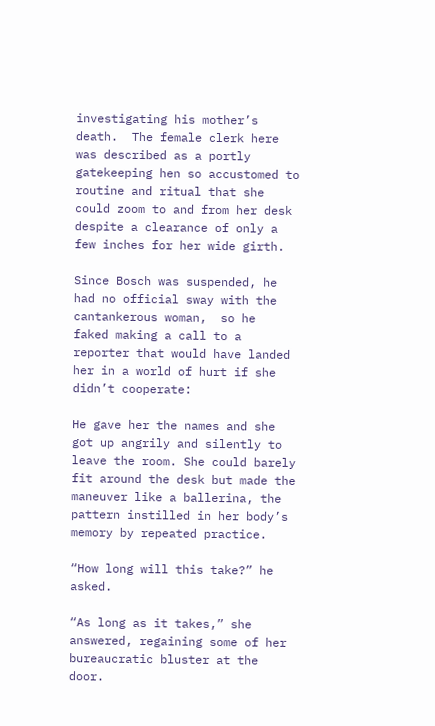investigating his mother’s death.  The female clerk here was described as a portly gatekeeping hen so accustomed to routine and ritual that she could zoom to and from her desk despite a clearance of only a few inches for her wide girth.

Since Bosch was suspended, he had no official sway with the cantankerous woman,  so he  faked making a call to a reporter that would have landed her in a world of hurt if she didn’t cooperate:

He gave her the names and she got up angrily and silently to leave the room. She could barely fit around the desk but made the maneuver like a ballerina, the pattern instilled in her body’s memory by repeated practice.

“How long will this take?” he asked.

“As long as it takes,” she answered, regaining some of her bureaucratic bluster at the door.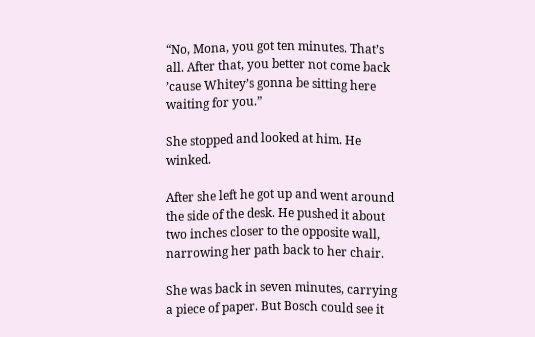“No, Mona, you got ten minutes. That’s all. After that, you better not come back ’cause Whitey’s gonna be sitting here waiting for you.”

She stopped and looked at him. He winked.

After she left he got up and went around the side of the desk. He pushed it about two inches closer to the opposite wall, narrowing her path back to her chair.

She was back in seven minutes, carrying a piece of paper. But Bosch could see it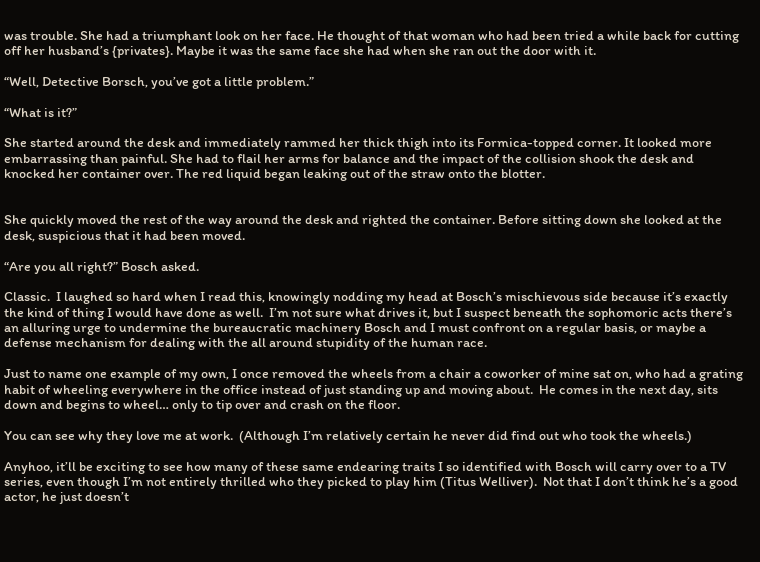was trouble. She had a triumphant look on her face. He thought of that woman who had been tried a while back for cutting off her husband’s {privates}. Maybe it was the same face she had when she ran out the door with it.

“Well, Detective Borsch, you’ve got a little problem.”

“What is it?”

She started around the desk and immediately rammed her thick thigh into its Formica-topped corner. It looked more embarrassing than painful. She had to flail her arms for balance and the impact of the collision shook the desk and knocked her container over. The red liquid began leaking out of the straw onto the blotter.


She quickly moved the rest of the way around the desk and righted the container. Before sitting down she looked at the desk, suspicious that it had been moved.

“Are you all right?” Bosch asked.

Classic.  I laughed so hard when I read this, knowingly nodding my head at Bosch’s mischievous side because it’s exactly the kind of thing I would have done as well.  I’m not sure what drives it, but I suspect beneath the sophomoric acts there’s an alluring urge to undermine the bureaucratic machinery Bosch and I must confront on a regular basis, or maybe a defense mechanism for dealing with the all around stupidity of the human race.

Just to name one example of my own, I once removed the wheels from a chair a coworker of mine sat on, who had a grating habit of wheeling everywhere in the office instead of just standing up and moving about.  He comes in the next day, sits down and begins to wheel… only to tip over and crash on the floor.

You can see why they love me at work.  (Although I’m relatively certain he never did find out who took the wheels.)

Anyhoo, it’ll be exciting to see how many of these same endearing traits I so identified with Bosch will carry over to a TV series, even though I’m not entirely thrilled who they picked to play him (Titus Welliver).  Not that I don’t think he’s a good actor, he just doesn’t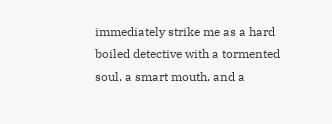immediately strike me as a hard boiled detective with a tormented soul, a smart mouth, and a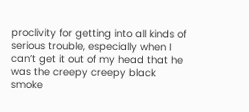proclivity for getting into all kinds of serious trouble, especially when I can’t get it out of my head that he was the creepy creepy black smoke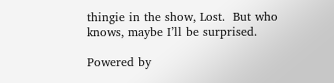thingie in the show, Lost.  But who knows, maybe I’ll be surprised.

Powered by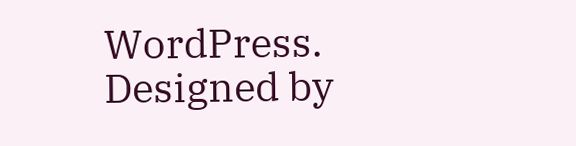WordPress. Designed by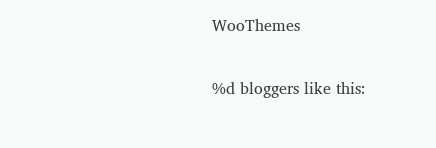WooThemes


%d bloggers like this: